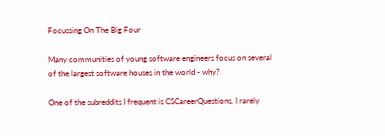Focussing On The Big Four

Many communities of young software engineers focus on several of the largest software houses in the world - why?

One of the subreddits I frequent is CSCareerQuestions. I rarely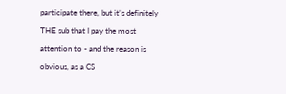participate there, but it’s definitely THE sub that I pay the most attention to - and the reason is obvious, as a CS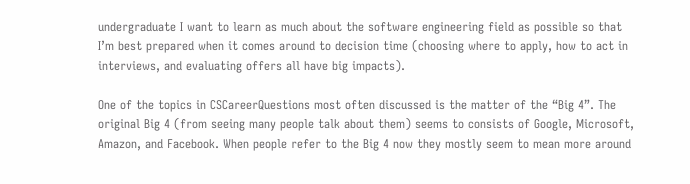undergraduate I want to learn as much about the software engineering field as possible so that I’m best prepared when it comes around to decision time (choosing where to apply, how to act in interviews, and evaluating offers all have big impacts).

One of the topics in CSCareerQuestions most often discussed is the matter of the “Big 4”. The original Big 4 (from seeing many people talk about them) seems to consists of Google, Microsoft, Amazon, and Facebook. When people refer to the Big 4 now they mostly seem to mean more around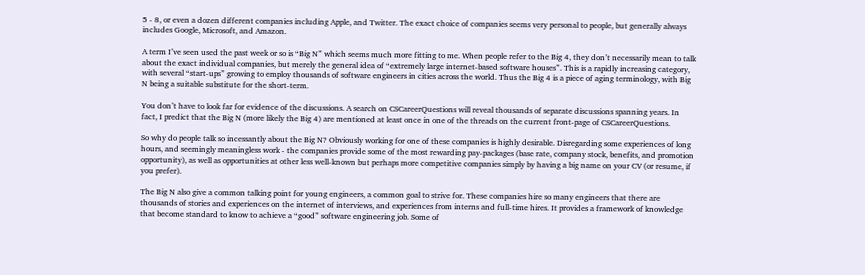5 - 8, or even a dozen different companies including Apple, and Twitter. The exact choice of companies seems very personal to people, but generally always includes Google, Microsoft, and Amazon.

A term I’ve seen used the past week or so is “Big N” which seems much more fitting to me. When people refer to the Big 4, they don’t necessarily mean to talk about the exact individual companies, but merely the general idea of “extremely large internet-based software houses”. This is a rapidly increasing category, with several “start-ups” growing to employ thousands of software engineers in cities across the world. Thus the Big 4 is a piece of aging terminology, with Big N being a suitable substitute for the short-term.

You don’t have to look far for evidence of the discussions. A search on CSCareerQuestions will reveal thousands of separate discussions spanning years. In fact, I predict that the Big N (more likely the Big 4) are mentioned at least once in one of the threads on the current front-page of CSCareerQuestions.

So why do people talk so incessantly about the Big N? Obviously working for one of these companies is highly desirable. Disregarding some experiences of long hours, and seemingly meaningless work - the companies provide some of the most rewarding pay-packages (base rate, company stock, benefits, and promotion opportunity), as well as opportunities at other less well-known but perhaps more competitive companies simply by having a big name on your CV (or resume, if you prefer).

The Big N also give a common talking point for young engineers, a common goal to strive for. These companies hire so many engineers that there are thousands of stories and experiences on the internet of interviews, and experiences from interns and full-time hires. It provides a framework of knowledge that become standard to know to achieve a “good” software engineering job. Some of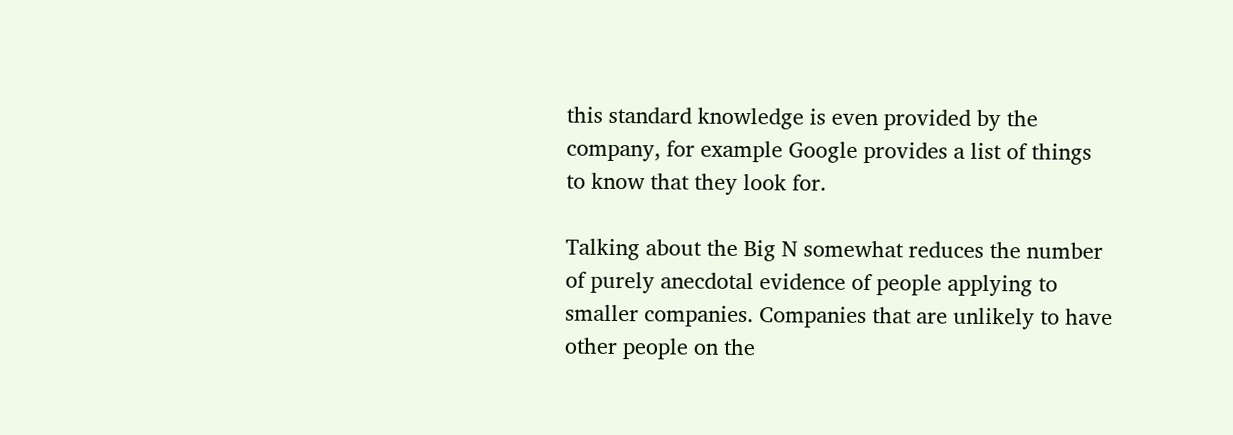this standard knowledge is even provided by the company, for example Google provides a list of things to know that they look for.

Talking about the Big N somewhat reduces the number of purely anecdotal evidence of people applying to smaller companies. Companies that are unlikely to have other people on the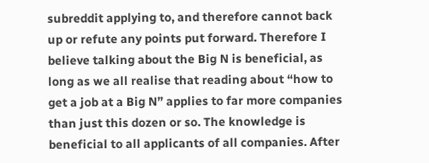subreddit applying to, and therefore cannot back up or refute any points put forward. Therefore I believe talking about the Big N is beneficial, as long as we all realise that reading about “how to get a job at a Big N” applies to far more companies than just this dozen or so. The knowledge is beneficial to all applicants of all companies. After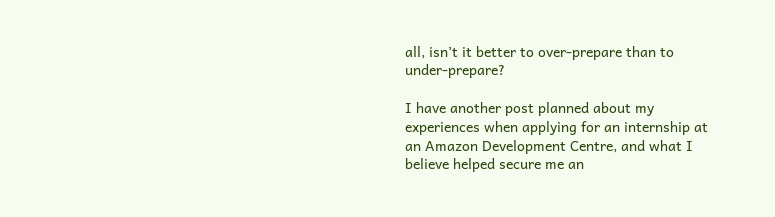all, isn’t it better to over-prepare than to under-prepare?

I have another post planned about my experiences when applying for an internship at an Amazon Development Centre, and what I believe helped secure me an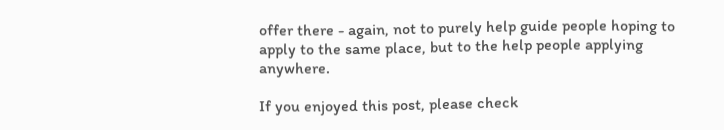offer there - again, not to purely help guide people hoping to apply to the same place, but to the help people applying anywhere.

If you enjoyed this post, please check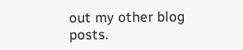out my other blog posts.